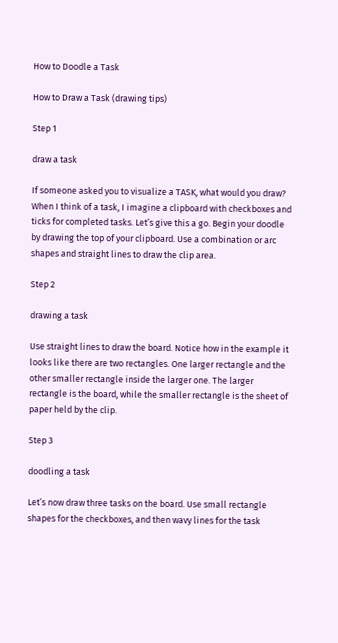How to Doodle a Task

How to Draw a Task (drawing tips)

Step 1

draw a task

If someone asked you to visualize a TASK, what would you draw? When I think of a task, I imagine a clipboard with checkboxes and ticks for completed tasks. Let’s give this a go. Begin your doodle by drawing the top of your clipboard. Use a combination or arc shapes and straight lines to draw the clip area.

Step 2

drawing a task

Use straight lines to draw the board. Notice how in the example it looks like there are two rectangles. One larger rectangle and the other smaller rectangle inside the larger one. The larger rectangle is the board, while the smaller rectangle is the sheet of paper held by the clip.

Step 3

doodling a task

Let’s now draw three tasks on the board. Use small rectangle shapes for the checkboxes, and then wavy lines for the task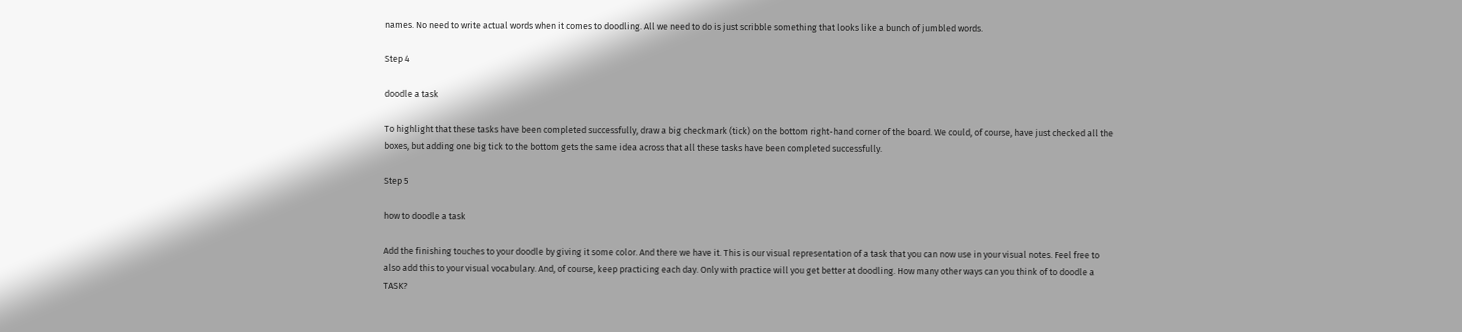names. No need to write actual words when it comes to doodling. All we need to do is just scribble something that looks like a bunch of jumbled words.

Step 4

doodle a task

To highlight that these tasks have been completed successfully, draw a big checkmark (tick) on the bottom right-hand corner of the board. We could, of course, have just checked all the boxes, but adding one big tick to the bottom gets the same idea across that all these tasks have been completed successfully.

Step 5

how to doodle a task

Add the finishing touches to your doodle by giving it some color. And there we have it. This is our visual representation of a task that you can now use in your visual notes. Feel free to also add this to your visual vocabulary. And, of course, keep practicing each day. Only with practice will you get better at doodling. How many other ways can you think of to doodle a TASK?